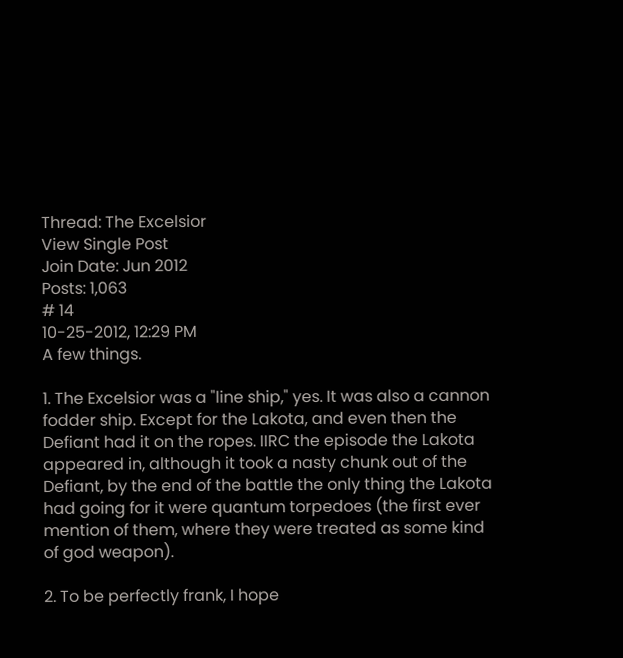Thread: The Excelsior
View Single Post
Join Date: Jun 2012
Posts: 1,063
# 14
10-25-2012, 12:29 PM
A few things.

1. The Excelsior was a "line ship," yes. It was also a cannon fodder ship. Except for the Lakota, and even then the Defiant had it on the ropes. IIRC the episode the Lakota appeared in, although it took a nasty chunk out of the Defiant, by the end of the battle the only thing the Lakota had going for it were quantum torpedoes (the first ever mention of them, where they were treated as some kind of god weapon).

2. To be perfectly frank, I hope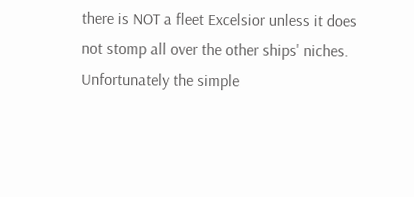there is NOT a fleet Excelsior unless it does not stomp all over the other ships' niches. Unfortunately the simple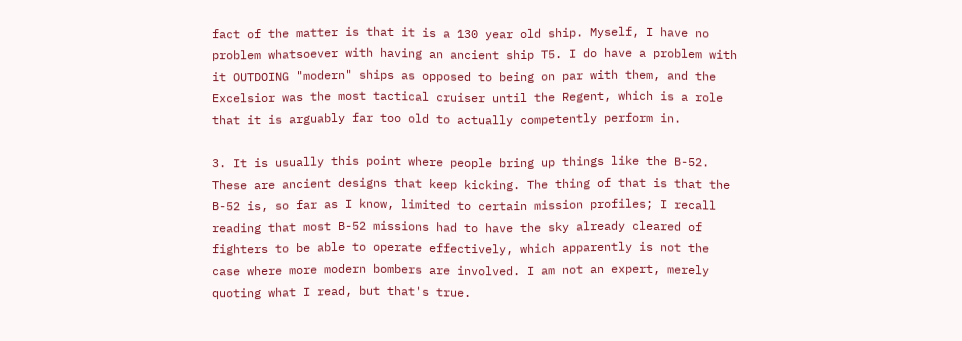fact of the matter is that it is a 130 year old ship. Myself, I have no problem whatsoever with having an ancient ship T5. I do have a problem with it OUTDOING "modern" ships as opposed to being on par with them, and the Excelsior was the most tactical cruiser until the Regent, which is a role that it is arguably far too old to actually competently perform in.

3. It is usually this point where people bring up things like the B-52. These are ancient designs that keep kicking. The thing of that is that the B-52 is, so far as I know, limited to certain mission profiles; I recall reading that most B-52 missions had to have the sky already cleared of fighters to be able to operate effectively, which apparently is not the case where more modern bombers are involved. I am not an expert, merely quoting what I read, but that's true.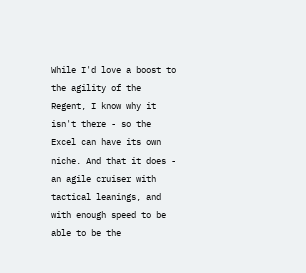While I'd love a boost to the agility of the Regent, I know why it isn't there - so the Excel can have its own niche. And that it does - an agile cruiser with tactical leanings, and with enough speed to be able to be the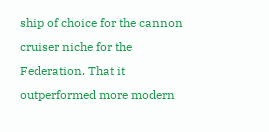ship of choice for the cannon cruiser niche for the Federation. That it outperformed more modern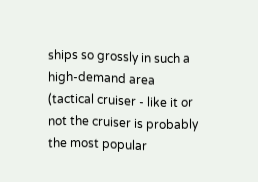ships so grossly in such a high-demand area (tactical cruiser - like it or not the cruiser is probably the most popular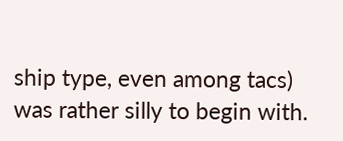ship type, even among tacs) was rather silly to begin with.